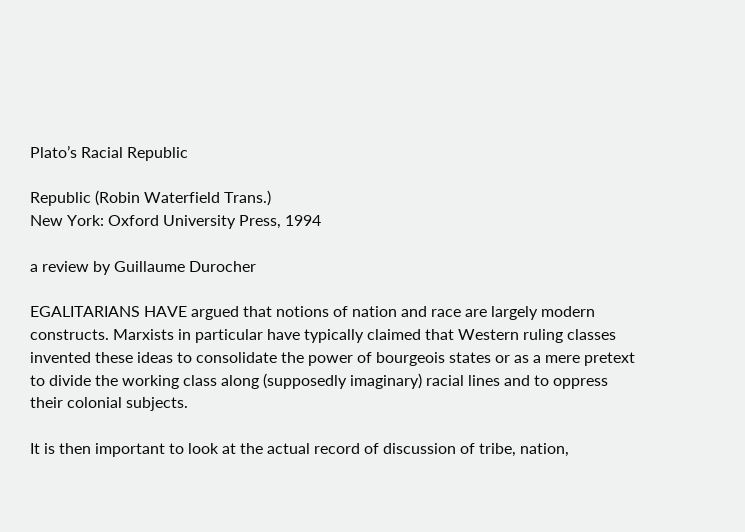Plato’s Racial Republic

Republic (Robin Waterfield Trans.)
New York: Oxford University Press, 1994

a review by Guillaume Durocher

EGALITARIANS HAVE argued that notions of nation and race are largely modern constructs. Marxists in particular have typically claimed that Western ruling classes invented these ideas to consolidate the power of bourgeois states or as a mere pretext to divide the working class along (supposedly imaginary) racial lines and to oppress their colonial subjects.

It is then important to look at the actual record of discussion of tribe, nation,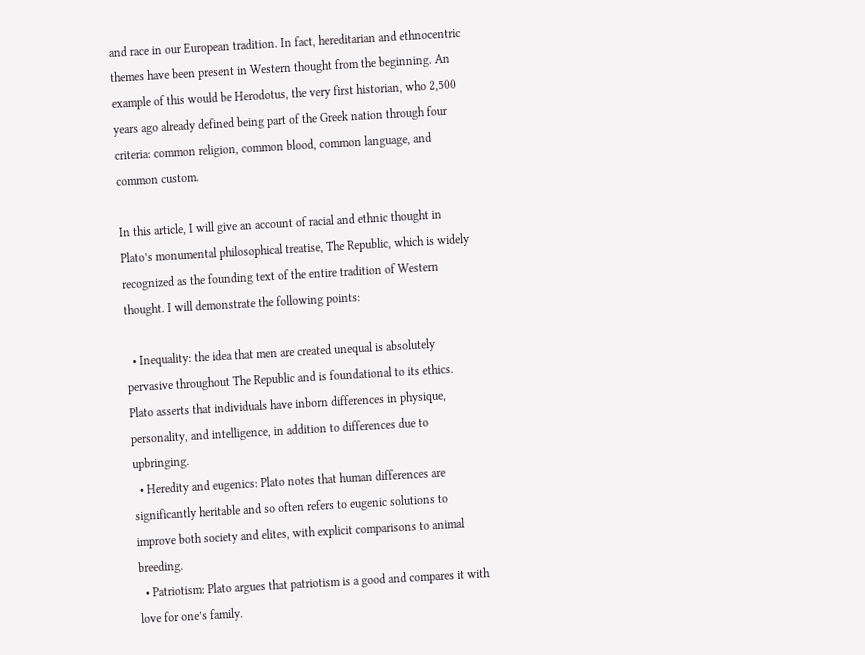and race in our European tradition. In fact, hereditarian and ethnocentric themes have been present in Western thought from the beginning. An example of this would be Herodotus, the very first historian, who 2,500 years ago already defined being part of the Greek nation through four criteria: common religion, common blood, common language, and common custom.

In this article, I will give an account of racial and ethnic thought in Plato’s monumental philosophical treatise, The Republic, which is widely recognized as the founding text of the entire tradition of Western thought. I will demonstrate the following points:

  • Inequality: the idea that men are created unequal is absolutely pervasive throughout The Republic and is foundational to its ethics. Plato asserts that individuals have inborn differences in physique, personality, and intelligence, in addition to differences due to upbringing.
  • Heredity and eugenics: Plato notes that human differences are significantly heritable and so often refers to eugenic solutions to improve both society and elites, with explicit comparisons to animal breeding.
  • Patriotism: Plato argues that patriotism is a good and compares it with love for one’s family.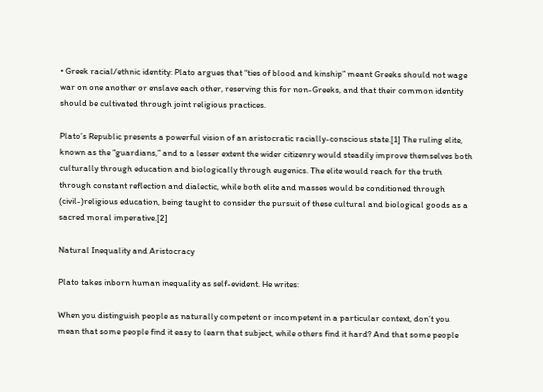• Greek racial/ethnic identity: Plato argues that “ties of blood and kinship” meant Greeks should not wage war on one another or enslave each other, reserving this for non-Greeks, and that their common identity should be cultivated through joint religious practices.

Plato’s Republic presents a powerful vision of an aristocratic racially-conscious state.[1] The ruling elite, known as the “guardians,” and to a lesser extent the wider citizenry would steadily improve themselves both culturally through education and biologically through eugenics. The elite would reach for the truth through constant reflection and dialectic, while both elite and masses would be conditioned through (civil-)religious education, being taught to consider the pursuit of these cultural and biological goods as a sacred moral imperative.[2]

Natural Inequality and Aristocracy

Plato takes inborn human inequality as self-evident. He writes:

When you distinguish people as naturally competent or incompetent in a particular context, don’t you mean that some people find it easy to learn that subject, while others find it hard? And that some people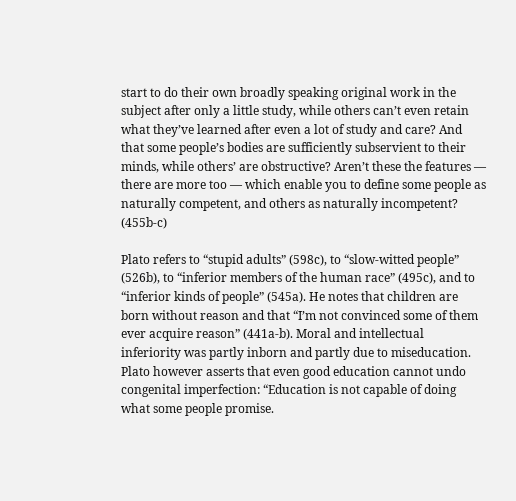start to do their own broadly speaking original work in the subject after only a little study, while others can’t even retain what they’ve learned after even a lot of study and care? And that some people’s bodies are sufficiently subservient to their minds, while others’ are obstructive? Aren’t these the features — there are more too — which enable you to define some people as naturally competent, and others as naturally incompetent? (455b-c)

Plato refers to “stupid adults” (598c), to “slow-witted people” (526b), to “inferior members of the human race” (495c), and to “inferior kinds of people” (545a). He notes that children are born without reason and that “I’m not convinced some of them ever acquire reason” (441a-b). Moral and intellectual inferiority was partly inborn and partly due to miseducation. Plato however asserts that even good education cannot undo congenital imperfection: “Education is not capable of doing what some people promise.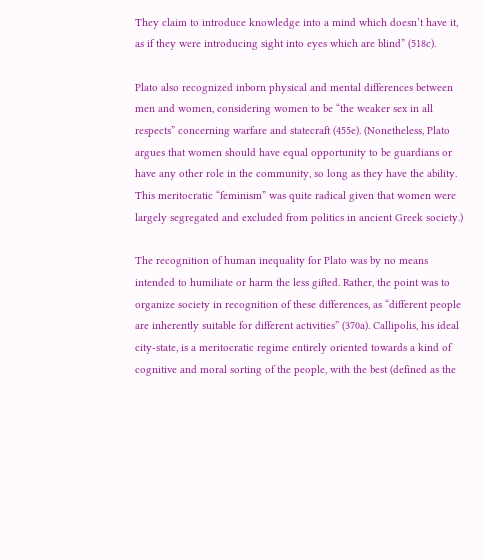They claim to introduce knowledge into a mind which doesn’t have it, as if they were introducing sight into eyes which are blind” (518c).

Plato also recognized inborn physical and mental differences between men and women, considering women to be “the weaker sex in all respects” concerning warfare and statecraft (455e). (Nonetheless, Plato argues that women should have equal opportunity to be guardians or have any other role in the community, so long as they have the ability. This meritocratic “feminism” was quite radical given that women were largely segregated and excluded from politics in ancient Greek society.)

The recognition of human inequality for Plato was by no means intended to humiliate or harm the less gifted. Rather, the point was to organize society in recognition of these differences, as “different people are inherently suitable for different activities” (370a). Callipolis, his ideal city-state, is a meritocratic regime entirely oriented towards a kind of cognitive and moral sorting of the people, with the best (defined as the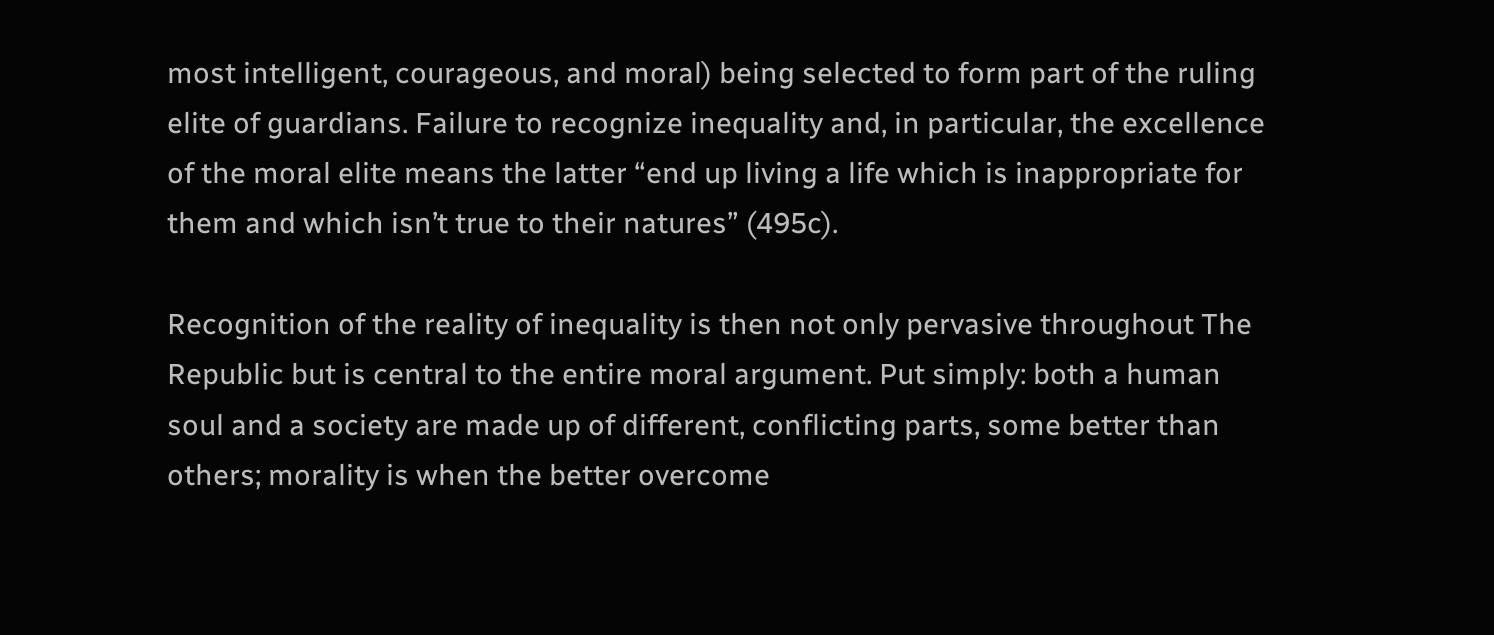most intelligent, courageous, and moral) being selected to form part of the ruling elite of guardians. Failure to recognize inequality and, in particular, the excellence of the moral elite means the latter “end up living a life which is inappropriate for them and which isn’t true to their natures” (495c).

Recognition of the reality of inequality is then not only pervasive throughout The Republic but is central to the entire moral argument. Put simply: both a human soul and a society are made up of different, conflicting parts, some better than others; morality is when the better overcome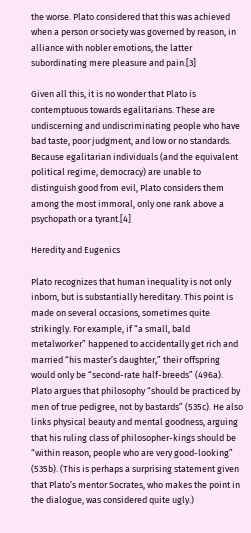the worse. Plato considered that this was achieved when a person or society was governed by reason, in alliance with nobler emotions, the latter subordinating mere pleasure and pain.[3]

Given all this, it is no wonder that Plato is contemptuous towards egalitarians. These are undiscerning and undiscriminating people who have bad taste, poor judgment, and low or no standards. Because egalitarian individuals (and the equivalent political regime, democracy) are unable to distinguish good from evil, Plato considers them among the most immoral, only one rank above a psychopath or a tyrant.[4]

Heredity and Eugenics

Plato recognizes that human inequality is not only inborn, but is substantially hereditary. This point is made on several occasions, sometimes quite strikingly. For example, if “a small, bald metalworker” happened to accidentally get rich and married “his master’s daughter,” their offspring would only be “second-rate half-breeds” (496a). Plato argues that philosophy “should be practiced by men of true pedigree, not by bastards” (535c). He also links physical beauty and mental goodness, arguing that his ruling class of philosopher-kings should be “within reason, people who are very good-looking” (535b). (This is perhaps a surprising statement given that Plato’s mentor Socrates, who makes the point in the dialogue, was considered quite ugly.)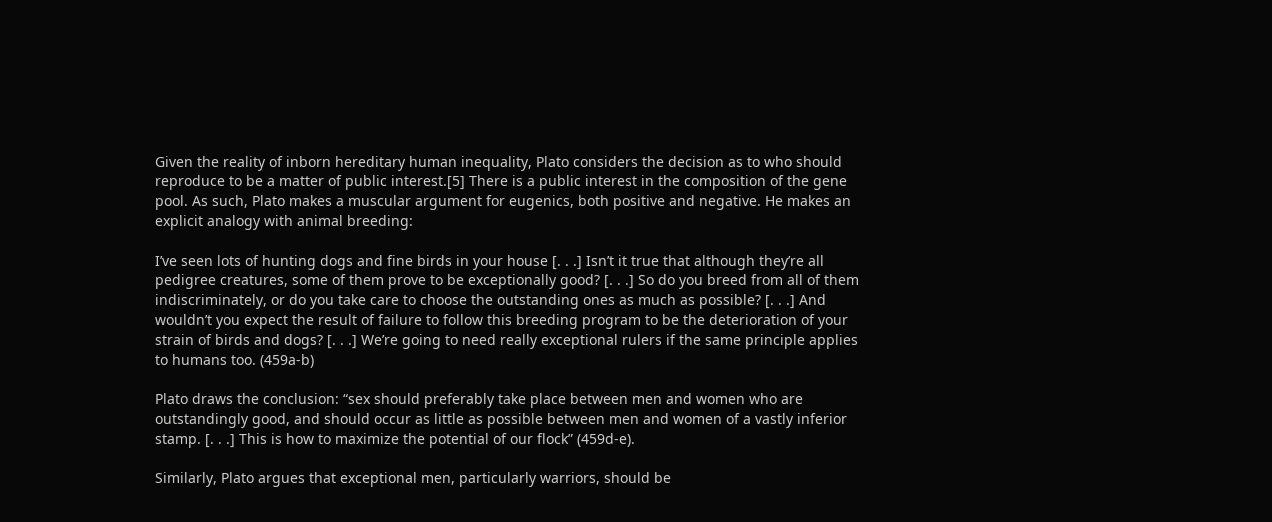Given the reality of inborn hereditary human inequality, Plato considers the decision as to who should reproduce to be a matter of public interest.[5] There is a public interest in the composition of the gene pool. As such, Plato makes a muscular argument for eugenics, both positive and negative. He makes an explicit analogy with animal breeding:

I’ve seen lots of hunting dogs and fine birds in your house [. . .] Isn’t it true that although they’re all pedigree creatures, some of them prove to be exceptionally good? [. . .] So do you breed from all of them indiscriminately, or do you take care to choose the outstanding ones as much as possible? [. . .] And wouldn’t you expect the result of failure to follow this breeding program to be the deterioration of your strain of birds and dogs? [. . .] We’re going to need really exceptional rulers if the same principle applies to humans too. (459a-b)

Plato draws the conclusion: “sex should preferably take place between men and women who are outstandingly good, and should occur as little as possible between men and women of a vastly inferior stamp. [. . .] This is how to maximize the potential of our flock” (459d-e).

Similarly, Plato argues that exceptional men, particularly warriors, should be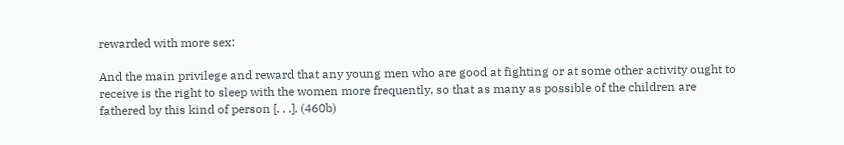rewarded with more sex:

And the main privilege and reward that any young men who are good at fighting or at some other activity ought to receive is the right to sleep with the women more frequently, so that as many as possible of the children are fathered by this kind of person [. . .]. (460b)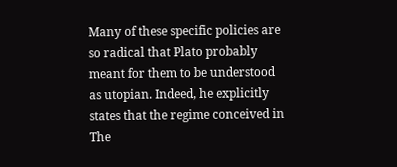Many of these specific policies are so radical that Plato probably meant for them to be understood as utopian. Indeed, he explicitly states that the regime conceived in The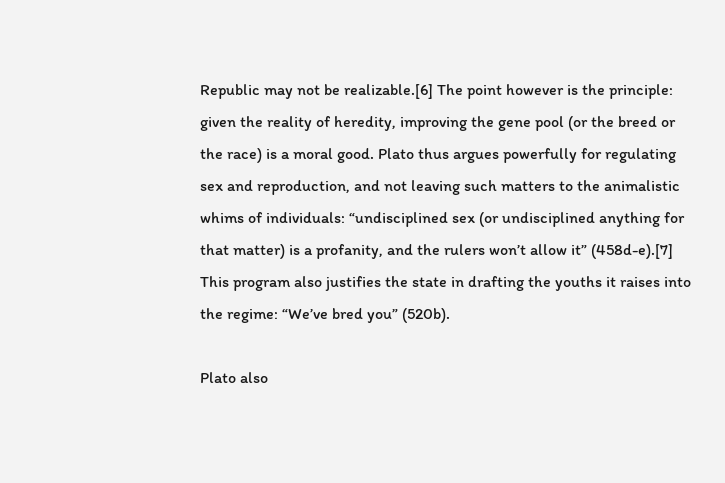Republic may not be realizable.[6] The point however is the principle: given the reality of heredity, improving the gene pool (or the breed or the race) is a moral good. Plato thus argues powerfully for regulating sex and reproduction, and not leaving such matters to the animalistic whims of individuals: “undisciplined sex (or undisciplined anything for that matter) is a profanity, and the rulers won’t allow it” (458d-e).[7] This program also justifies the state in drafting the youths it raises into the regime: “We’ve bred you” (520b).

Plato also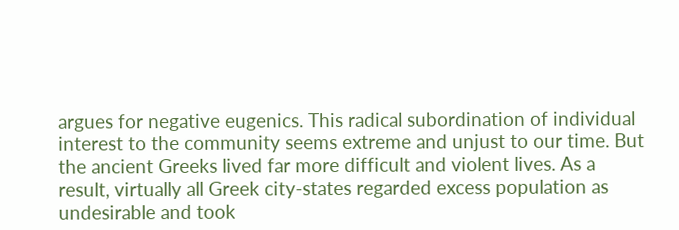argues for negative eugenics. This radical subordination of individual interest to the community seems extreme and unjust to our time. But the ancient Greeks lived far more difficult and violent lives. As a result, virtually all Greek city-states regarded excess population as undesirable and took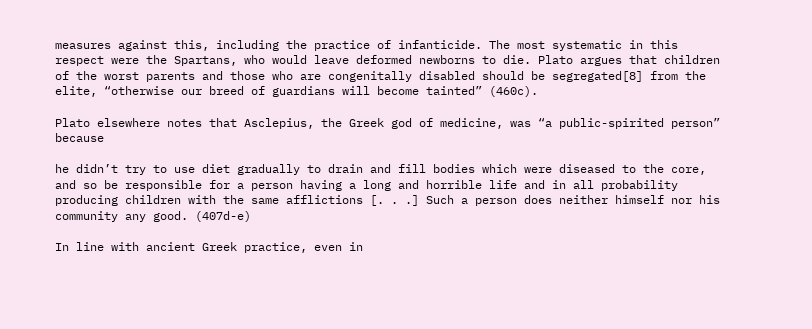measures against this, including the practice of infanticide. The most systematic in this respect were the Spartans, who would leave deformed newborns to die. Plato argues that children of the worst parents and those who are congenitally disabled should be segregated[8] from the elite, “otherwise our breed of guardians will become tainted” (460c).

Plato elsewhere notes that Asclepius, the Greek god of medicine, was “a public-spirited person” because

he didn’t try to use diet gradually to drain and fill bodies which were diseased to the core, and so be responsible for a person having a long and horrible life and in all probability producing children with the same afflictions [. . .] Such a person does neither himself nor his community any good. (407d-e)

In line with ancient Greek practice, even in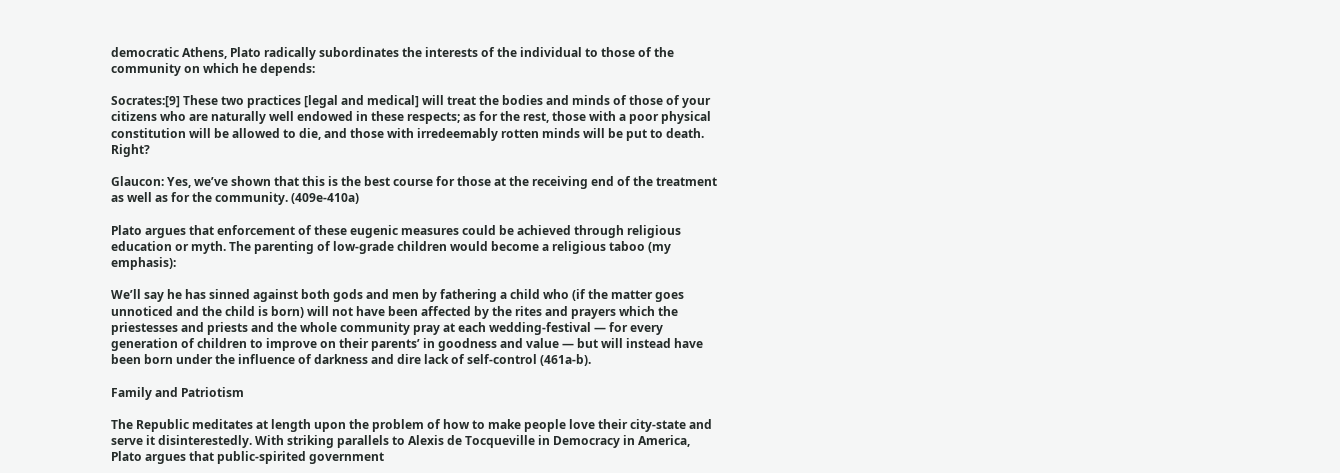democratic Athens, Plato radically subordinates the interests of the individual to those of the community on which he depends:

Socrates:[9] These two practices [legal and medical] will treat the bodies and minds of those of your citizens who are naturally well endowed in these respects; as for the rest, those with a poor physical constitution will be allowed to die, and those with irredeemably rotten minds will be put to death. Right?

Glaucon: Yes, we’ve shown that this is the best course for those at the receiving end of the treatment as well as for the community. (409e-410a)

Plato argues that enforcement of these eugenic measures could be achieved through religious education or myth. The parenting of low-grade children would become a religious taboo (my emphasis):

We’ll say he has sinned against both gods and men by fathering a child who (if the matter goes unnoticed and the child is born) will not have been affected by the rites and prayers which the priestesses and priests and the whole community pray at each wedding-festival — for every generation of children to improve on their parents’ in goodness and value — but will instead have been born under the influence of darkness and dire lack of self-control (461a-b).

Family and Patriotism

The Republic meditates at length upon the problem of how to make people love their city-state and serve it disinterestedly. With striking parallels to Alexis de Tocqueville in Democracy in America, Plato argues that public-spirited government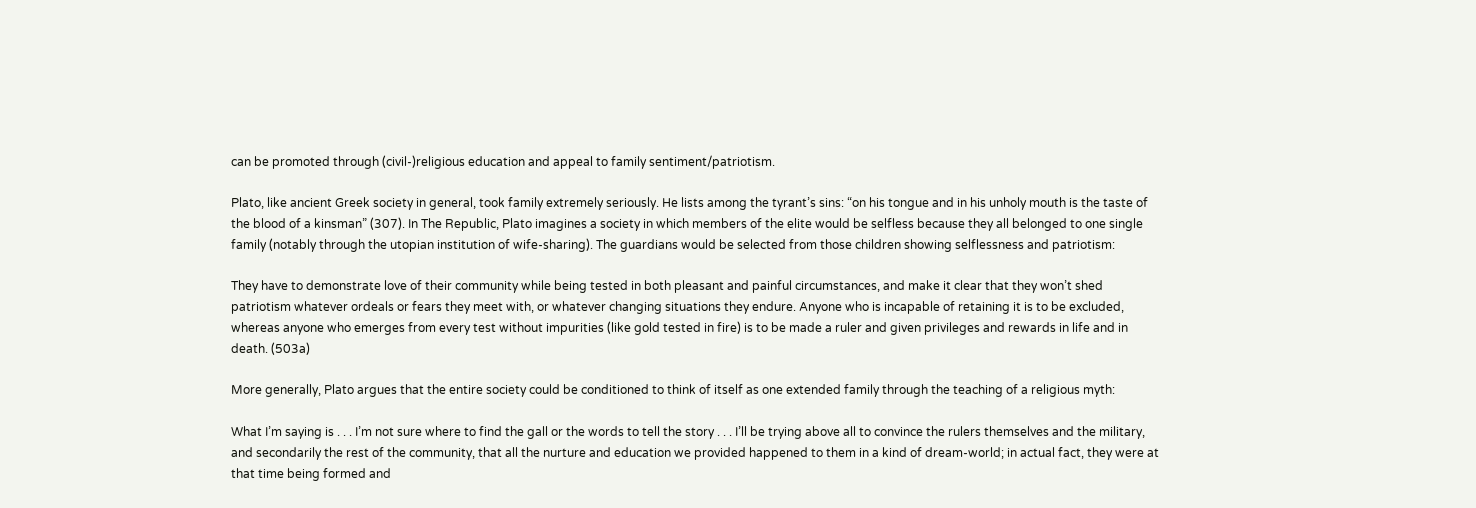can be promoted through (civil-)religious education and appeal to family sentiment/patriotism.

Plato, like ancient Greek society in general, took family extremely seriously. He lists among the tyrant’s sins: “on his tongue and in his unholy mouth is the taste of the blood of a kinsman” (307). In The Republic, Plato imagines a society in which members of the elite would be selfless because they all belonged to one single family (notably through the utopian institution of wife-sharing). The guardians would be selected from those children showing selflessness and patriotism:

They have to demonstrate love of their community while being tested in both pleasant and painful circumstances, and make it clear that they won’t shed patriotism whatever ordeals or fears they meet with, or whatever changing situations they endure. Anyone who is incapable of retaining it is to be excluded, whereas anyone who emerges from every test without impurities (like gold tested in fire) is to be made a ruler and given privileges and rewards in life and in death. (503a)

More generally, Plato argues that the entire society could be conditioned to think of itself as one extended family through the teaching of a religious myth:

What I’m saying is . . . I’m not sure where to find the gall or the words to tell the story . . . I’ll be trying above all to convince the rulers themselves and the military, and secondarily the rest of the community, that all the nurture and education we provided happened to them in a kind of dream-world; in actual fact, they were at that time being formed and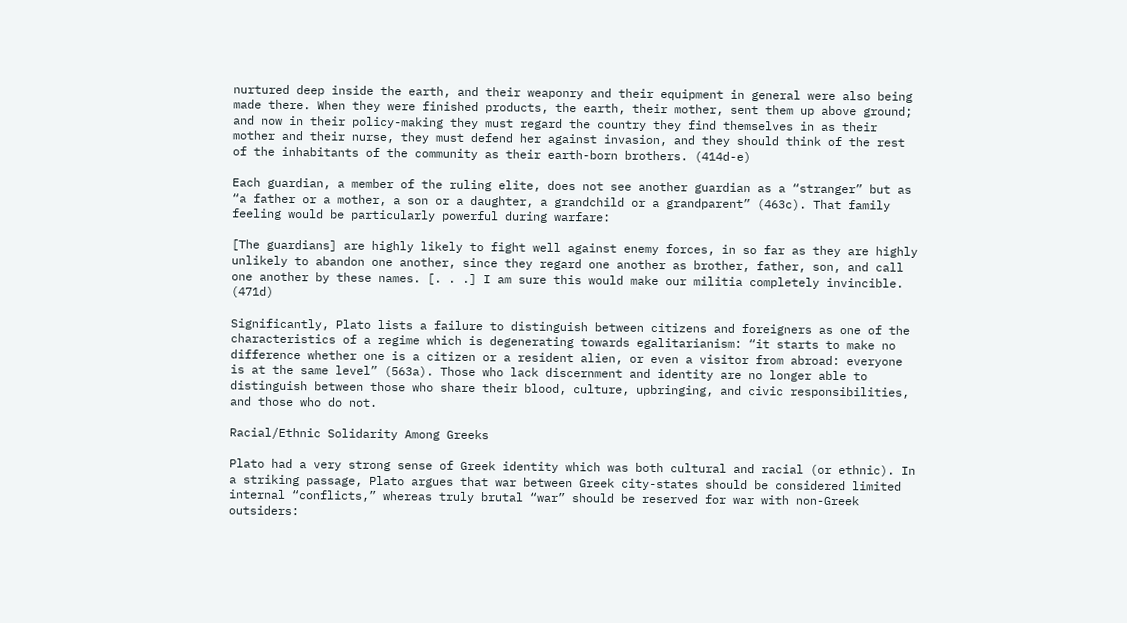nurtured deep inside the earth, and their weaponry and their equipment in general were also being made there. When they were finished products, the earth, their mother, sent them up above ground; and now in their policy-making they must regard the country they find themselves in as their mother and their nurse, they must defend her against invasion, and they should think of the rest of the inhabitants of the community as their earth-born brothers. (414d-e)

Each guardian, a member of the ruling elite, does not see another guardian as a “stranger” but as “a father or a mother, a son or a daughter, a grandchild or a grandparent” (463c). That family feeling would be particularly powerful during warfare:

[The guardians] are highly likely to fight well against enemy forces, in so far as they are highly unlikely to abandon one another, since they regard one another as brother, father, son, and call one another by these names. [. . .] I am sure this would make our militia completely invincible. (471d)

Significantly, Plato lists a failure to distinguish between citizens and foreigners as one of the characteristics of a regime which is degenerating towards egalitarianism: “it starts to make no difference whether one is a citizen or a resident alien, or even a visitor from abroad: everyone is at the same level” (563a). Those who lack discernment and identity are no longer able to distinguish between those who share their blood, culture, upbringing, and civic responsibilities, and those who do not.

Racial/Ethnic Solidarity Among Greeks

Plato had a very strong sense of Greek identity which was both cultural and racial (or ethnic). In a striking passage, Plato argues that war between Greek city-states should be considered limited internal “conflicts,” whereas truly brutal “war” should be reserved for war with non-Greek outsiders: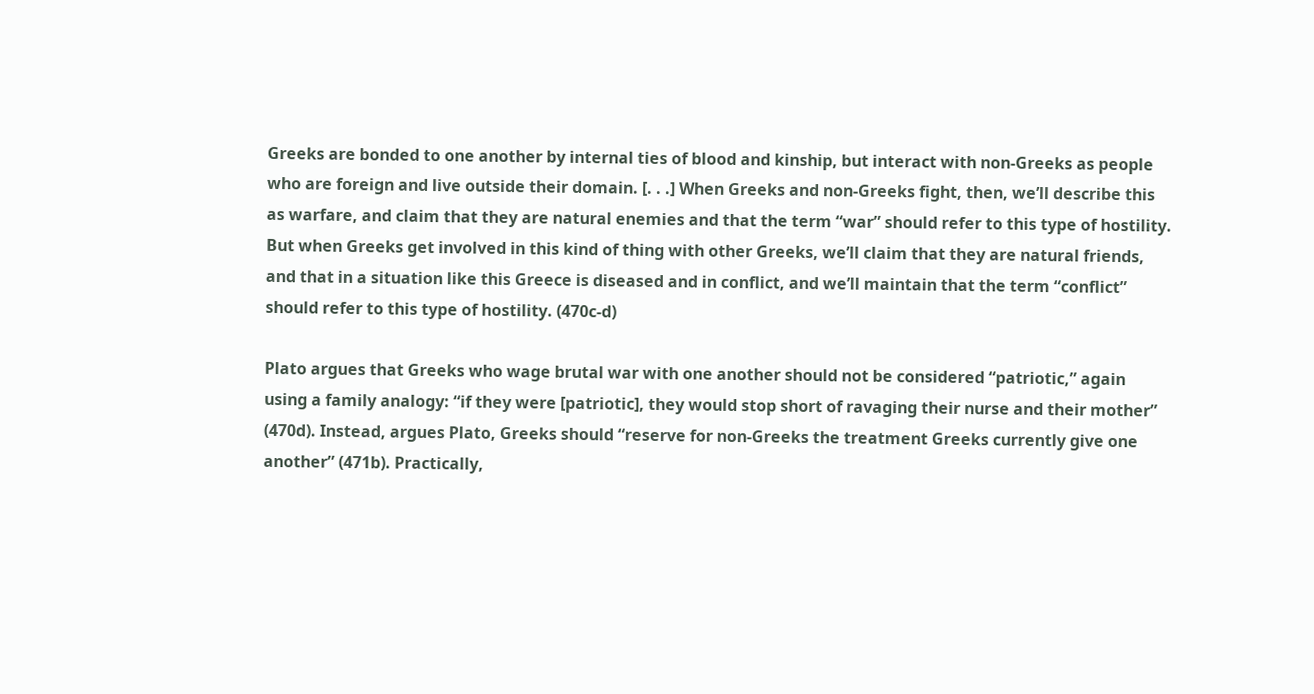Greeks are bonded to one another by internal ties of blood and kinship, but interact with non-Greeks as people who are foreign and live outside their domain. [. . .] When Greeks and non-Greeks fight, then, we’ll describe this as warfare, and claim that they are natural enemies and that the term “war” should refer to this type of hostility. But when Greeks get involved in this kind of thing with other Greeks, we’ll claim that they are natural friends, and that in a situation like this Greece is diseased and in conflict, and we’ll maintain that the term “conflict” should refer to this type of hostility. (470c-d)

Plato argues that Greeks who wage brutal war with one another should not be considered “patriotic,” again using a family analogy: “if they were [patriotic], they would stop short of ravaging their nurse and their mother” (470d). Instead, argues Plato, Greeks should “reserve for non-Greeks the treatment Greeks currently give one another” (471b). Practically,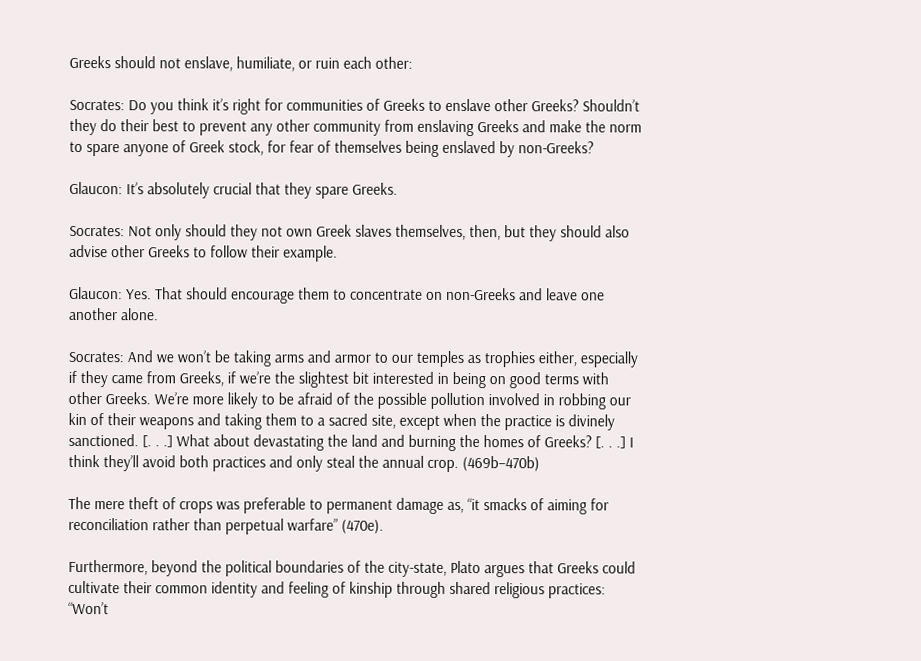Greeks should not enslave, humiliate, or ruin each other:

Socrates: Do you think it’s right for communities of Greeks to enslave other Greeks? Shouldn’t they do their best to prevent any other community from enslaving Greeks and make the norm to spare anyone of Greek stock, for fear of themselves being enslaved by non-Greeks?

Glaucon: It’s absolutely crucial that they spare Greeks.

Socrates: Not only should they not own Greek slaves themselves, then, but they should also advise other Greeks to follow their example.

Glaucon: Yes. That should encourage them to concentrate on non-Greeks and leave one another alone.

Socrates: And we won’t be taking arms and armor to our temples as trophies either, especially if they came from Greeks, if we’re the slightest bit interested in being on good terms with other Greeks. We’re more likely to be afraid of the possible pollution involved in robbing our kin of their weapons and taking them to a sacred site, except when the practice is divinely sanctioned. [. . .] What about devastating the land and burning the homes of Greeks? [. . .] I think they’ll avoid both practices and only steal the annual crop. (469b–470b)

The mere theft of crops was preferable to permanent damage as, “it smacks of aiming for reconciliation rather than perpetual warfare” (470e).

Furthermore, beyond the political boundaries of the city-state, Plato argues that Greeks could cultivate their common identity and feeling of kinship through shared religious practices: “Won’t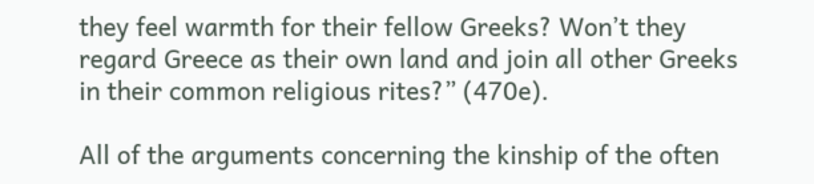they feel warmth for their fellow Greeks? Won’t they regard Greece as their own land and join all other Greeks in their common religious rites?” (470e).

All of the arguments concerning the kinship of the often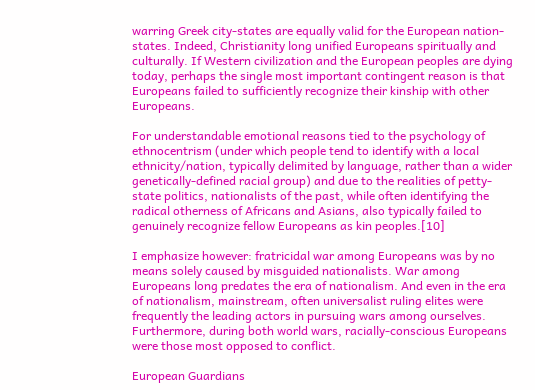warring Greek city-states are equally valid for the European nation-states. Indeed, Christianity long unified Europeans spiritually and culturally. If Western civilization and the European peoples are dying today, perhaps the single most important contingent reason is that Europeans failed to sufficiently recognize their kinship with other Europeans.

For understandable emotional reasons tied to the psychology of ethnocentrism (under which people tend to identify with a local ethnicity/nation, typically delimited by language, rather than a wider genetically-defined racial group) and due to the realities of petty-state politics, nationalists of the past, while often identifying the radical otherness of Africans and Asians, also typically failed to genuinely recognize fellow Europeans as kin peoples.[10]

I emphasize however: fratricidal war among Europeans was by no means solely caused by misguided nationalists. War among Europeans long predates the era of nationalism. And even in the era of nationalism, mainstream, often universalist ruling elites were frequently the leading actors in pursuing wars among ourselves. Furthermore, during both world wars, racially-conscious Europeans were those most opposed to conflict.

European Guardians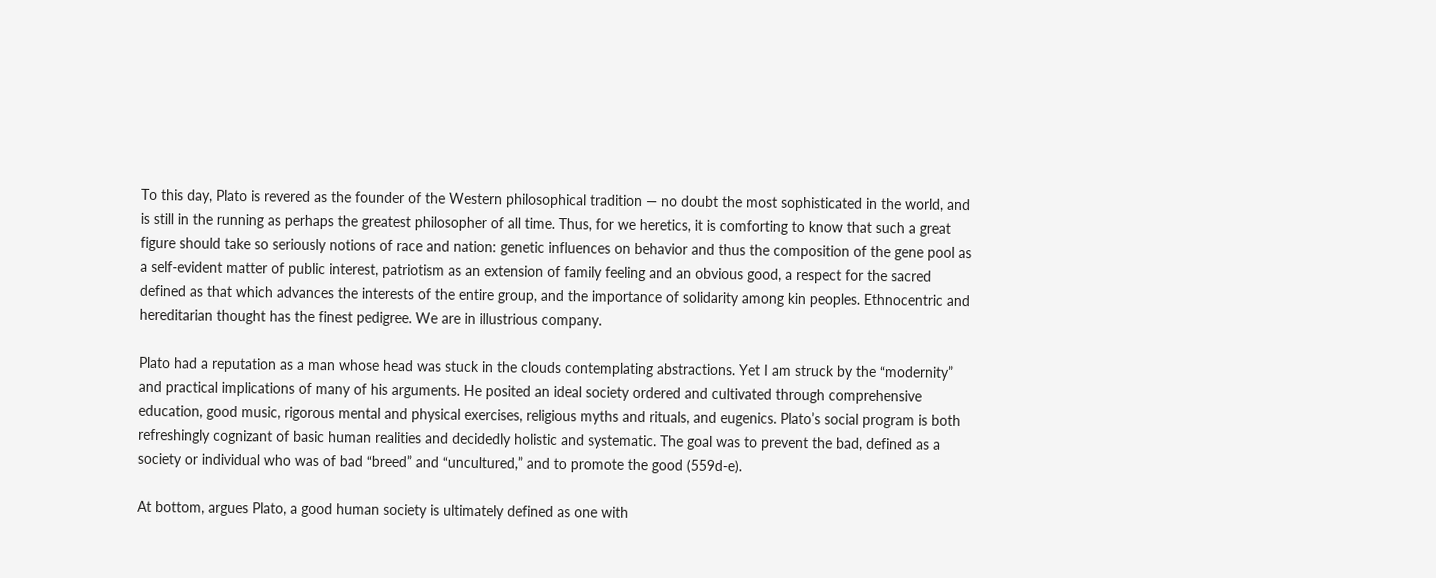To this day, Plato is revered as the founder of the Western philosophical tradition — no doubt the most sophisticated in the world, and is still in the running as perhaps the greatest philosopher of all time. Thus, for we heretics, it is comforting to know that such a great figure should take so seriously notions of race and nation: genetic influences on behavior and thus the composition of the gene pool as a self-evident matter of public interest, patriotism as an extension of family feeling and an obvious good, a respect for the sacred defined as that which advances the interests of the entire group, and the importance of solidarity among kin peoples. Ethnocentric and hereditarian thought has the finest pedigree. We are in illustrious company.

Plato had a reputation as a man whose head was stuck in the clouds contemplating abstractions. Yet I am struck by the “modernity” and practical implications of many of his arguments. He posited an ideal society ordered and cultivated through comprehensive education, good music, rigorous mental and physical exercises, religious myths and rituals, and eugenics. Plato’s social program is both refreshingly cognizant of basic human realities and decidedly holistic and systematic. The goal was to prevent the bad, defined as a society or individual who was of bad “breed” and “uncultured,” and to promote the good (559d-e).

At bottom, argues Plato, a good human society is ultimately defined as one with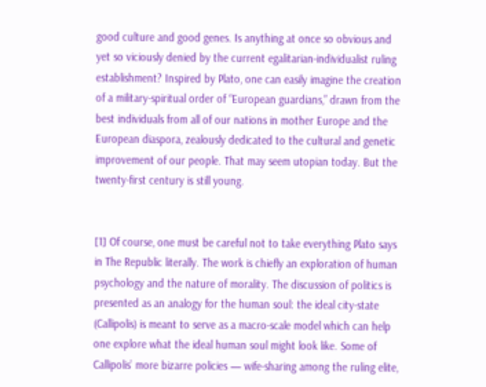good culture and good genes. Is anything at once so obvious and yet so viciously denied by the current egalitarian-individualist ruling establishment? Inspired by Plato, one can easily imagine the creation of a military-spiritual order of “European guardians,” drawn from the best individuals from all of our nations in mother Europe and the European diaspora, zealously dedicated to the cultural and genetic improvement of our people. That may seem utopian today. But the twenty-first century is still young.


[1] Of course, one must be careful not to take everything Plato says in The Republic literally. The work is chiefly an exploration of human psychology and the nature of morality. The discussion of politics is presented as an analogy for the human soul: the ideal city-state (Callipolis) is meant to serve as a macro-scale model which can help one explore what the ideal human soul might look like. Some of Callipolis’ more bizarre policies — wife-sharing among the ruling elite,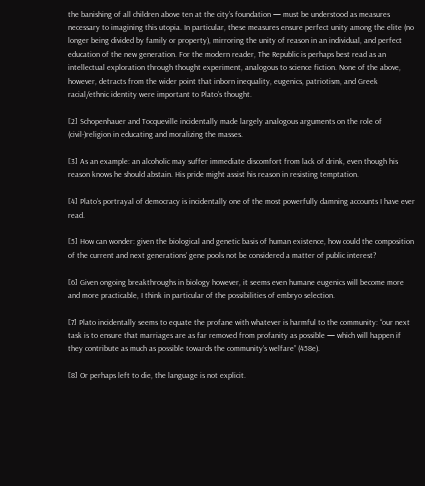the banishing of all children above ten at the city’s foundation — must be understood as measures necessary to imagining this utopia. In particular, these measures ensure perfect unity among the elite (no longer being divided by family or property), mirroring the unity of reason in an individual, and perfect education of the new generation. For the modern reader, The Republic is perhaps best read as an intellectual exploration through thought experiment, analogous to science fiction. None of the above, however, detracts from the wider point that inborn inequality, eugenics, patriotism, and Greek racial/ethnic identity were important to Plato’s thought.

[2] Schopenhauer and Tocqueville incidentally made largely analogous arguments on the role of (civil-)religion in educating and moralizing the masses.

[3] As an example: an alcoholic may suffer immediate discomfort from lack of drink, even though his reason knows he should abstain. His pride might assist his reason in resisting temptation.

[4] Plato’s portrayal of democracy is incidentally one of the most powerfully damning accounts I have ever read.

[5] How can wonder: given the biological and genetic basis of human existence, how could the composition of the current and next generations’ gene pools not be considered a matter of public interest?

[6] Given ongoing breakthroughs in biology however, it seems even humane eugenics will become more and more practicable, I think in particular of the possibilities of embryo selection.

[7] Plato incidentally seems to equate the profane with whatever is harmful to the community: “our next task is to ensure that marriages are as far removed from profanity as possible — which will happen if they contribute as much as possible towards the community’s welfare” (458e).

[8] Or perhaps left to die, the language is not explicit.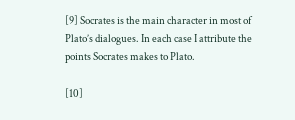[9] Socrates is the main character in most of Plato’s dialogues. In each case I attribute the points Socrates makes to Plato.

[10]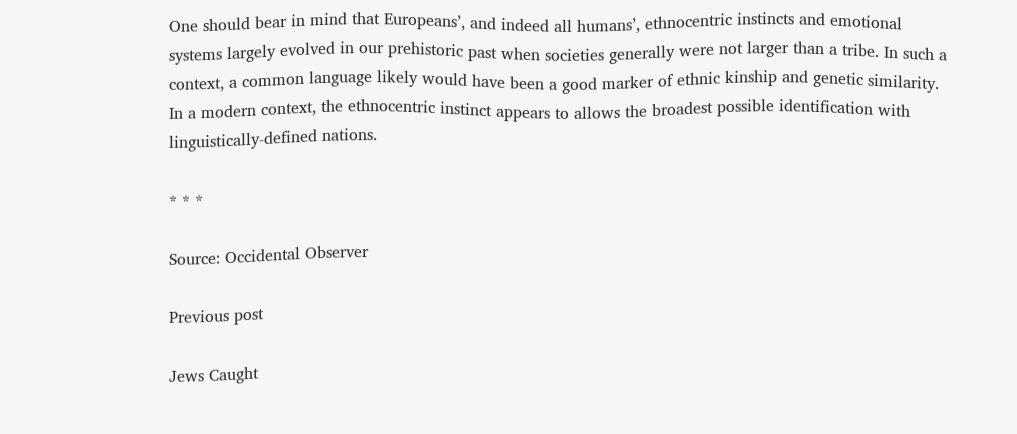One should bear in mind that Europeans’, and indeed all humans’, ethnocentric instincts and emotional systems largely evolved in our prehistoric past when societies generally were not larger than a tribe. In such a context, a common language likely would have been a good marker of ethnic kinship and genetic similarity. In a modern context, the ethnocentric instinct appears to allows the broadest possible identification with linguistically-defined nations.

* * *

Source: Occidental Observer

Previous post

Jews Caught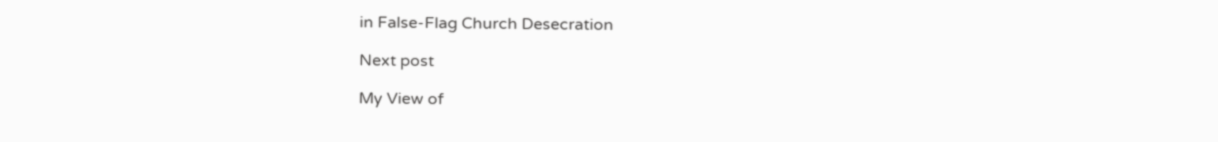in False-Flag Church Desecration

Next post

My View of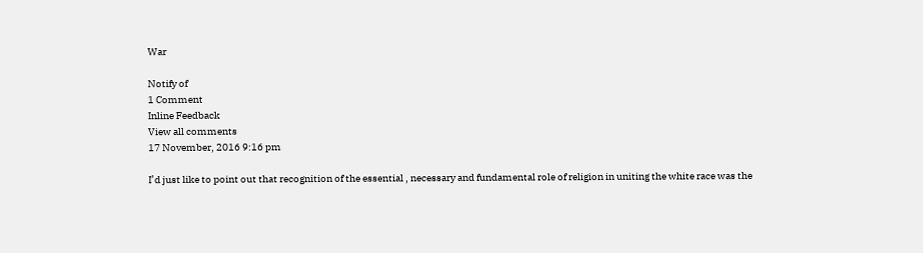War

Notify of
1 Comment
Inline Feedback
View all comments
17 November, 2016 9:16 pm

I’d just like to point out that recognition of the essential , necessary and fundamental role of religion in uniting the white race was the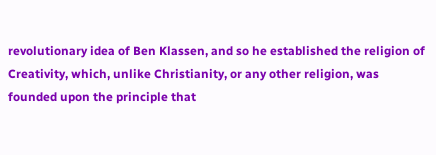revolutionary idea of Ben Klassen, and so he established the religion of Creativity, which, unlike Christianity, or any other religion, was founded upon the principle that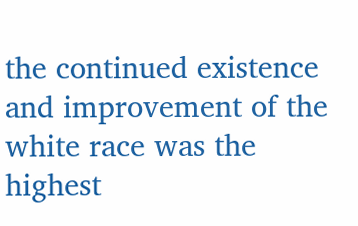the continued existence and improvement of the white race was the highest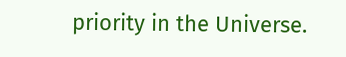priority in the Universe.